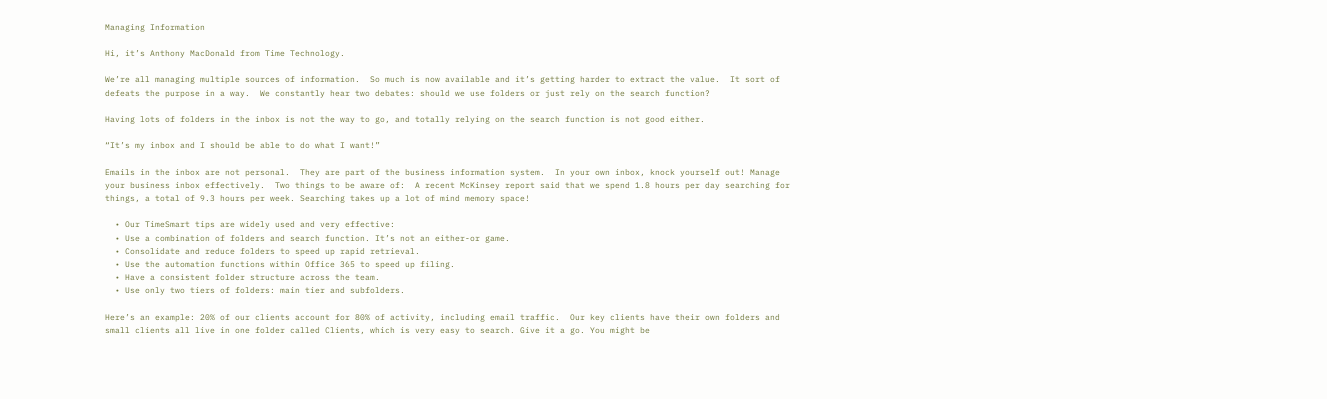Managing Information

Hi, it’s Anthony MacDonald from Time Technology.

We’re all managing multiple sources of information.  So much is now available and it’s getting harder to extract the value.  It sort of defeats the purpose in a way.  We constantly hear two debates: should we use folders or just rely on the search function?

Having lots of folders in the inbox is not the way to go, and totally relying on the search function is not good either.

“It’s my inbox and I should be able to do what I want!”

Emails in the inbox are not personal.  They are part of the business information system.  In your own inbox, knock yourself out! Manage your business inbox effectively.  Two things to be aware of:  A recent McKinsey report said that we spend 1.8 hours per day searching for things, a total of 9.3 hours per week. Searching takes up a lot of mind memory space!

  • Our TimeSmart tips are widely used and very effective:
  • Use a combination of folders and search function. It’s not an either-or game.
  • Consolidate and reduce folders to speed up rapid retrieval.
  • Use the automation functions within Office 365 to speed up filing.
  • Have a consistent folder structure across the team.
  • Use only two tiers of folders: main tier and subfolders.

Here’s an example: 20% of our clients account for 80% of activity, including email traffic.  Our key clients have their own folders and small clients all live in one folder called Clients, which is very easy to search. Give it a go. You might be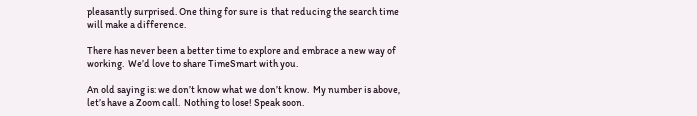pleasantly surprised. One thing for sure is  that reducing the search time will make a difference.

There has never been a better time to explore and embrace a new way of working.  We’d love to share TimeSmart with you.

An old saying is: we don’t know what we don’t know.  My number is above, let’s have a Zoom call.  Nothing to lose! Speak soon.